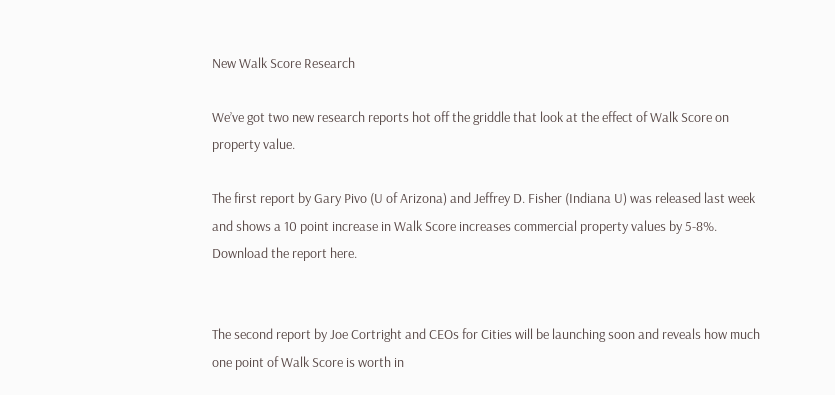New Walk Score Research

We’ve got two new research reports hot off the griddle that look at the effect of Walk Score on property value.

The first report by Gary Pivo (U of Arizona) and Jeffrey D. Fisher (Indiana U) was released last week and shows a 10 point increase in Walk Score increases commercial property values by 5-8%. Download the report here.


The second report by Joe Cortright and CEOs for Cities will be launching soon and reveals how much one point of Walk Score is worth in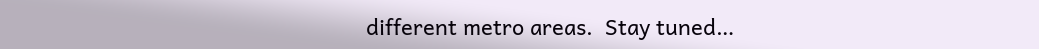different metro areas.  Stay tuned…